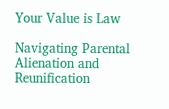Your Value is Law

Navigating Parental Alienation and Reunification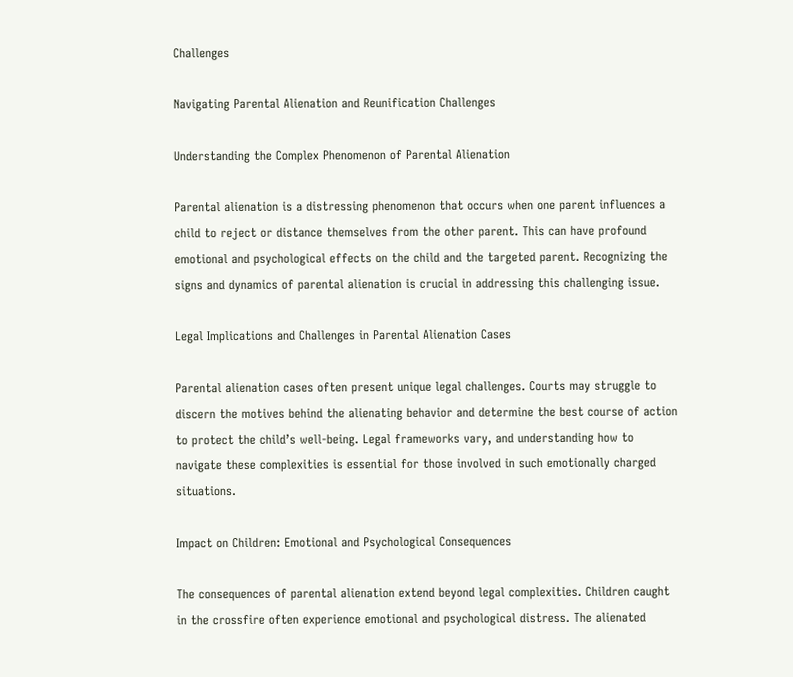Challenges

Navigating Parental Alienation and Reunification Challenges

Understanding the Complex Phenomenon of Parental Alienation

Parental alienation is a distressing phenomenon that occurs when one parent influences a child to reject or distance themselves from the other parent. This can have profound emotional and psychological effects on the child and the targeted parent. Recognizing the signs and dynamics of parental alienation is crucial in addressing this challenging issue.

Legal Implications and Challenges in Parental Alienation Cases

Parental alienation cases often present unique legal challenges. Courts may struggle to discern the motives behind the alienating behavior and determine the best course of action to protect the child’s well-being. Legal frameworks vary, and understanding how to navigate these complexities is essential for those involved in such emotionally charged situations.

Impact on Children: Emotional and Psychological Consequences

The consequences of parental alienation extend beyond legal complexities. Children caught in the crossfire often experience emotional and psychological distress. The alienated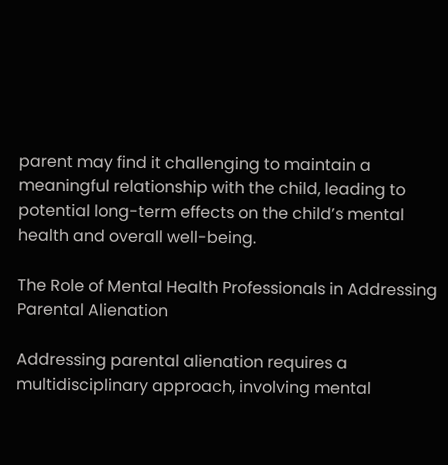parent may find it challenging to maintain a meaningful relationship with the child, leading to potential long-term effects on the child’s mental health and overall well-being.

The Role of Mental Health Professionals in Addressing Parental Alienation

Addressing parental alienation requires a multidisciplinary approach, involving mental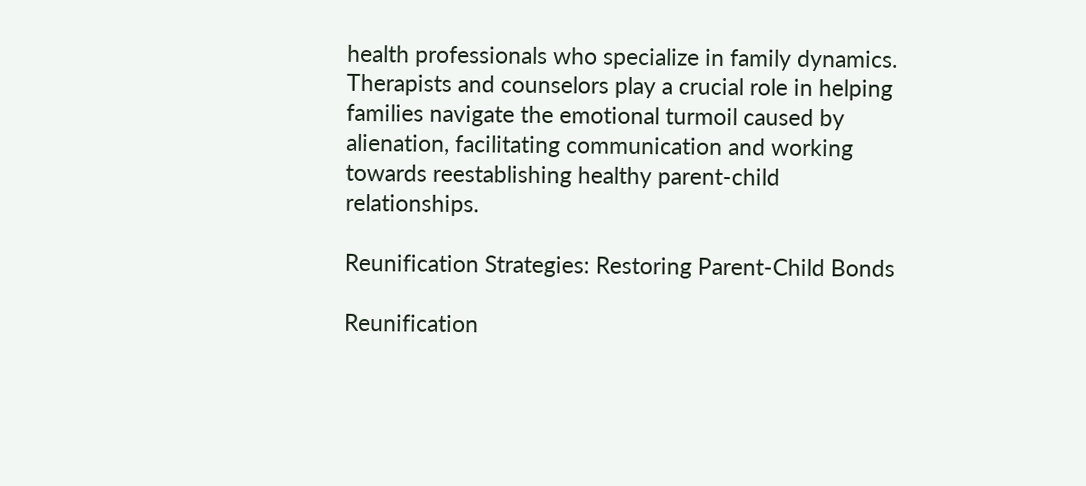health professionals who specialize in family dynamics. Therapists and counselors play a crucial role in helping families navigate the emotional turmoil caused by alienation, facilitating communication and working towards reestablishing healthy parent-child relationships.

Reunification Strategies: Restoring Parent-Child Bonds

Reunification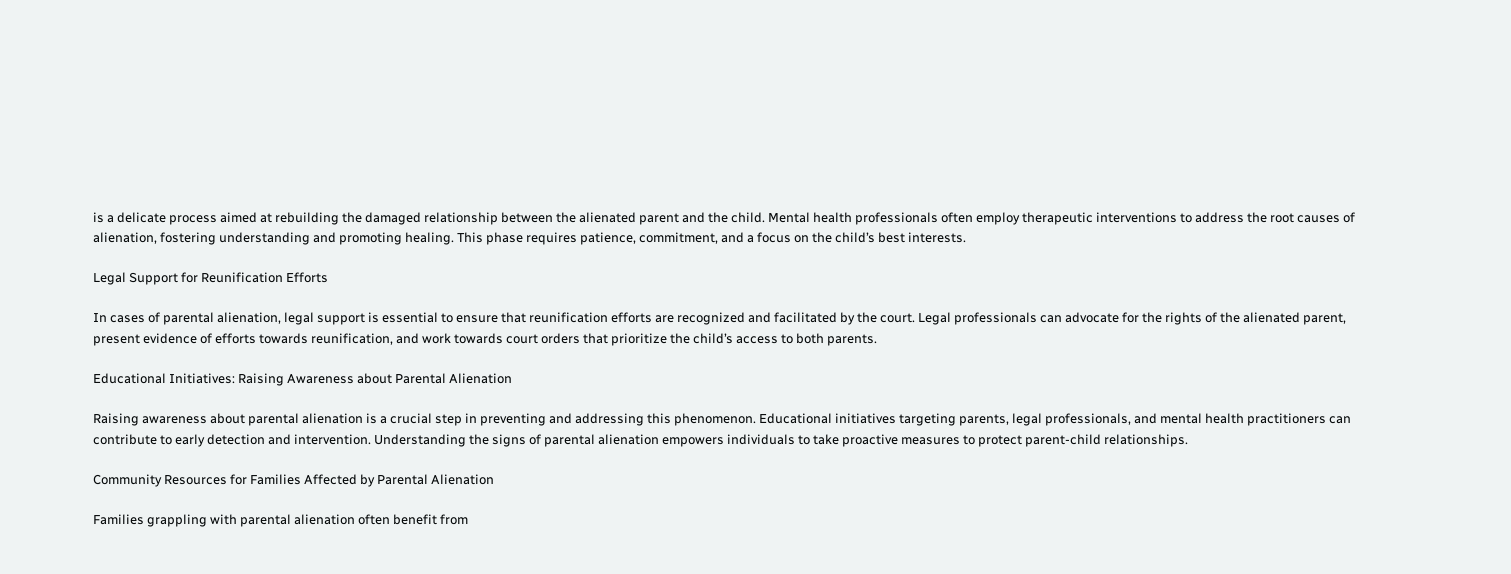is a delicate process aimed at rebuilding the damaged relationship between the alienated parent and the child. Mental health professionals often employ therapeutic interventions to address the root causes of alienation, fostering understanding and promoting healing. This phase requires patience, commitment, and a focus on the child’s best interests.

Legal Support for Reunification Efforts

In cases of parental alienation, legal support is essential to ensure that reunification efforts are recognized and facilitated by the court. Legal professionals can advocate for the rights of the alienated parent, present evidence of efforts towards reunification, and work towards court orders that prioritize the child’s access to both parents.

Educational Initiatives: Raising Awareness about Parental Alienation

Raising awareness about parental alienation is a crucial step in preventing and addressing this phenomenon. Educational initiatives targeting parents, legal professionals, and mental health practitioners can contribute to early detection and intervention. Understanding the signs of parental alienation empowers individuals to take proactive measures to protect parent-child relationships.

Community Resources for Families Affected by Parental Alienation

Families grappling with parental alienation often benefit from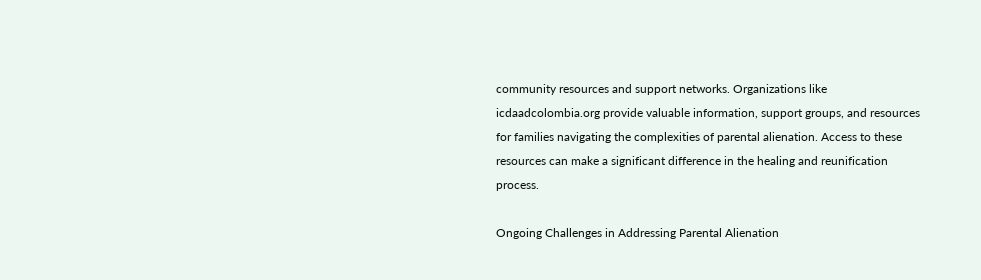community resources and support networks. Organizations like icdaadcolombia.org provide valuable information, support groups, and resources for families navigating the complexities of parental alienation. Access to these resources can make a significant difference in the healing and reunification process.

Ongoing Challenges in Addressing Parental Alienation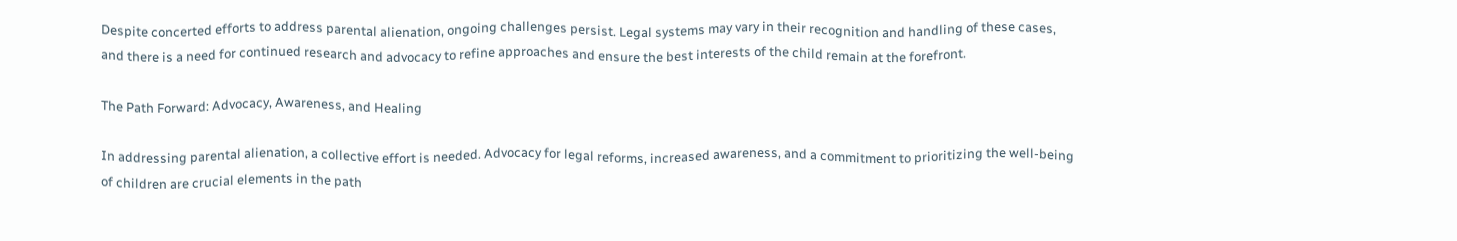Despite concerted efforts to address parental alienation, ongoing challenges persist. Legal systems may vary in their recognition and handling of these cases, and there is a need for continued research and advocacy to refine approaches and ensure the best interests of the child remain at the forefront.

The Path Forward: Advocacy, Awareness, and Healing

In addressing parental alienation, a collective effort is needed. Advocacy for legal reforms, increased awareness, and a commitment to prioritizing the well-being of children are crucial elements in the path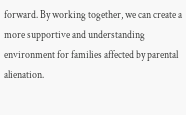forward. By working together, we can create a more supportive and understanding environment for families affected by parental alienation.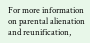For more information on parental alienation and reunification,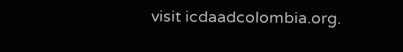visit icdaadcolombia.org.